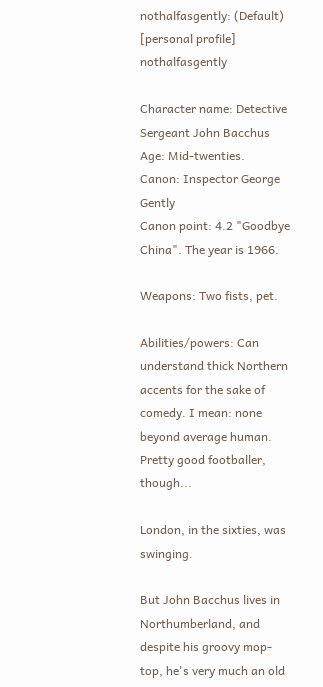nothalfasgently: (Default)
[personal profile] nothalfasgently

Character name: Detective Sergeant John Bacchus
Age: Mid-twenties.
Canon: Inspector George Gently
Canon point: 4.2 "Goodbye China". The year is 1966.

Weapons: Two fists, pet.

Abilities/powers: Can understand thick Northern accents for the sake of comedy. I mean: none beyond average human. Pretty good footballer, though...

London, in the sixties, was swinging.

But John Bacchus lives in Northumberland, and despite his groovy mop-top, he's very much an old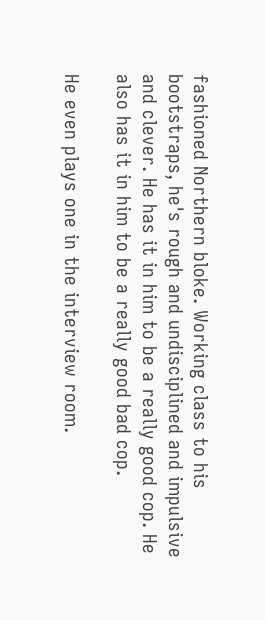fashioned Northern bloke. Working class to his bootstraps, he's rough and undisciplined and impulsive and clever. He has it in him to be a really good cop. He also has it in him to be a really good bad cop.

He even plays one in the interview room.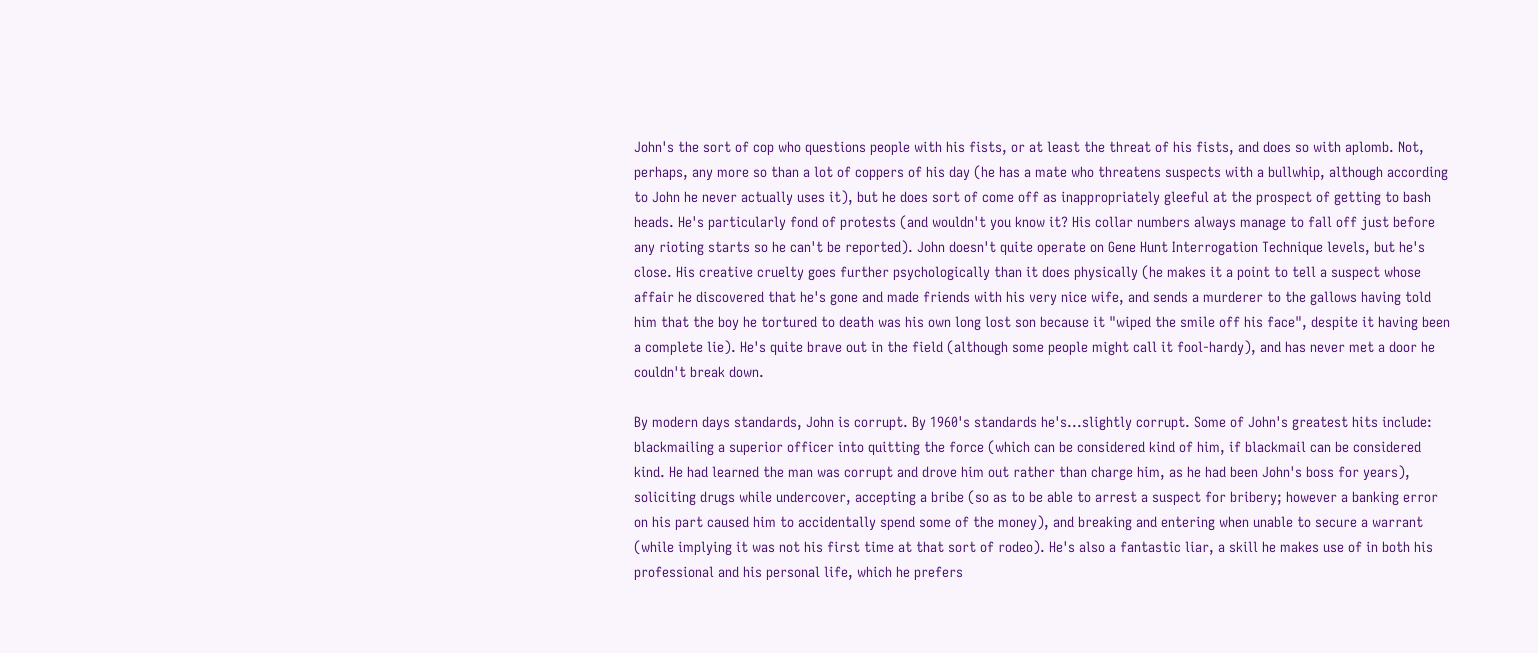John's the sort of cop who questions people with his fists, or at least the threat of his fists, and does so with aplomb. Not, perhaps, any more so than a lot of coppers of his day (he has a mate who threatens suspects with a bullwhip, although according to John he never actually uses it), but he does sort of come off as inappropriately gleeful at the prospect of getting to bash heads. He's particularly fond of protests (and wouldn't you know it? His collar numbers always manage to fall off just before any rioting starts so he can't be reported). John doesn't quite operate on Gene Hunt Interrogation Technique levels, but he's close. His creative cruelty goes further psychologically than it does physically (he makes it a point to tell a suspect whose affair he discovered that he's gone and made friends with his very nice wife, and sends a murderer to the gallows having told him that the boy he tortured to death was his own long lost son because it "wiped the smile off his face", despite it having been a complete lie). He's quite brave out in the field (although some people might call it fool-hardy), and has never met a door he couldn't break down.

By modern days standards, John is corrupt. By 1960's standards he's...slightly corrupt. Some of John's greatest hits include: blackmailing a superior officer into quitting the force (which can be considered kind of him, if blackmail can be considered kind. He had learned the man was corrupt and drove him out rather than charge him, as he had been John's boss for years), soliciting drugs while undercover, accepting a bribe (so as to be able to arrest a suspect for bribery; however a banking error on his part caused him to accidentally spend some of the money), and breaking and entering when unable to secure a warrant (while implying it was not his first time at that sort of rodeo). He's also a fantastic liar, a skill he makes use of in both his professional and his personal life, which he prefers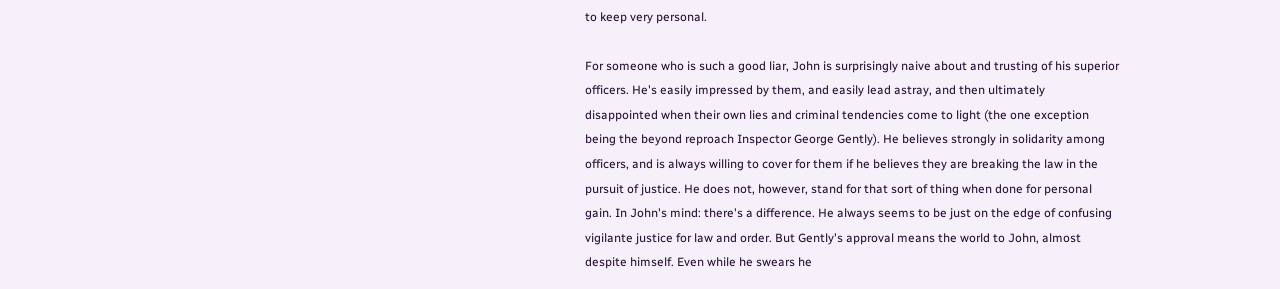to keep very personal.

For someone who is such a good liar, John is surprisingly naive about and trusting of his superior officers. He's easily impressed by them, and easily lead astray, and then ultimately disappointed when their own lies and criminal tendencies come to light (the one exception being the beyond reproach Inspector George Gently). He believes strongly in solidarity among officers, and is always willing to cover for them if he believes they are breaking the law in the pursuit of justice. He does not, however, stand for that sort of thing when done for personal gain. In John's mind: there's a difference. He always seems to be just on the edge of confusing vigilante justice for law and order. But Gently's approval means the world to John, almost despite himself. Even while he swears he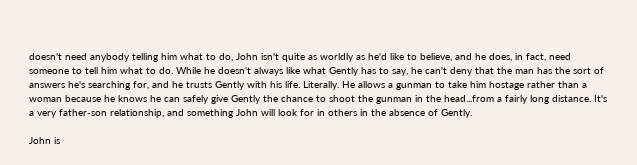doesn't need anybody telling him what to do, John isn't quite as worldly as he'd like to believe, and he does, in fact, need someone to tell him what to do. While he doesn't always like what Gently has to say, he can't deny that the man has the sort of answers he's searching for, and he trusts Gently with his life. Literally. He allows a gunman to take him hostage rather than a woman because he knows he can safely give Gently the chance to shoot the gunman in the head...from a fairly long distance. It's a very father-son relationship, and something John will look for in others in the absence of Gently.

John is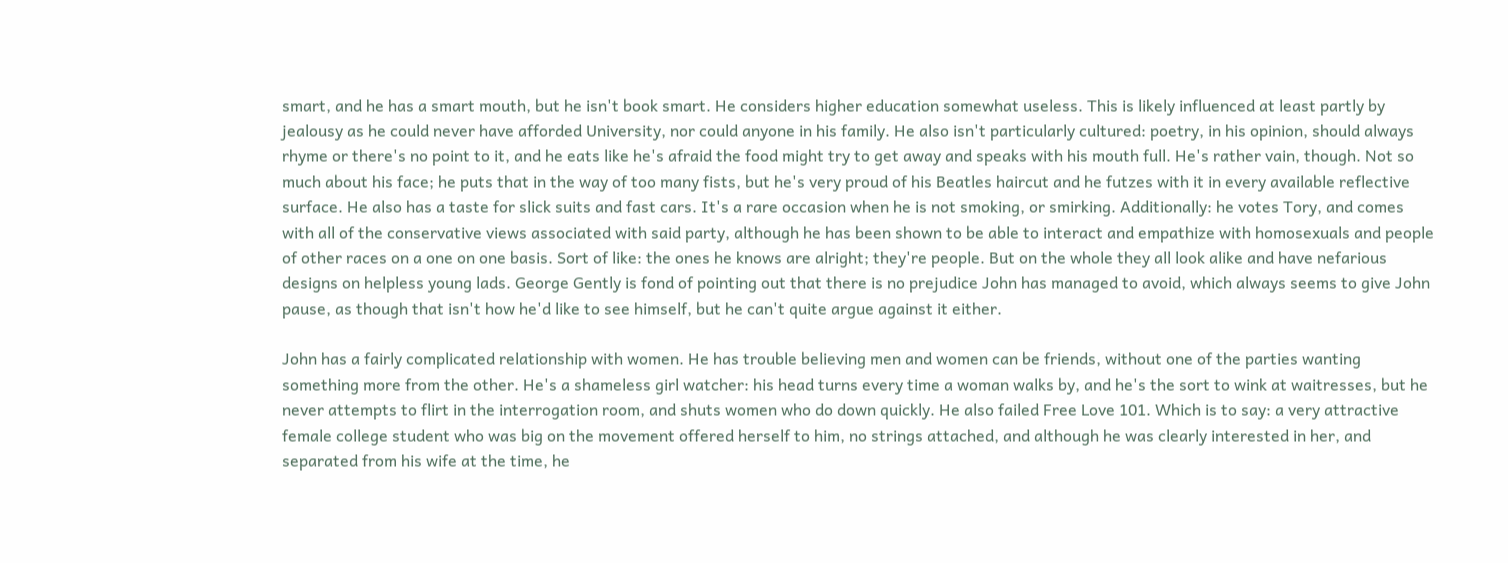smart, and he has a smart mouth, but he isn't book smart. He considers higher education somewhat useless. This is likely influenced at least partly by jealousy as he could never have afforded University, nor could anyone in his family. He also isn't particularly cultured: poetry, in his opinion, should always rhyme or there's no point to it, and he eats like he's afraid the food might try to get away and speaks with his mouth full. He's rather vain, though. Not so much about his face; he puts that in the way of too many fists, but he's very proud of his Beatles haircut and he futzes with it in every available reflective surface. He also has a taste for slick suits and fast cars. It's a rare occasion when he is not smoking, or smirking. Additionally: he votes Tory, and comes with all of the conservative views associated with said party, although he has been shown to be able to interact and empathize with homosexuals and people of other races on a one on one basis. Sort of like: the ones he knows are alright; they're people. But on the whole they all look alike and have nefarious designs on helpless young lads. George Gently is fond of pointing out that there is no prejudice John has managed to avoid, which always seems to give John pause, as though that isn't how he'd like to see himself, but he can't quite argue against it either.

John has a fairly complicated relationship with women. He has trouble believing men and women can be friends, without one of the parties wanting something more from the other. He's a shameless girl watcher: his head turns every time a woman walks by, and he's the sort to wink at waitresses, but he never attempts to flirt in the interrogation room, and shuts women who do down quickly. He also failed Free Love 101. Which is to say: a very attractive female college student who was big on the movement offered herself to him, no strings attached, and although he was clearly interested in her, and separated from his wife at the time, he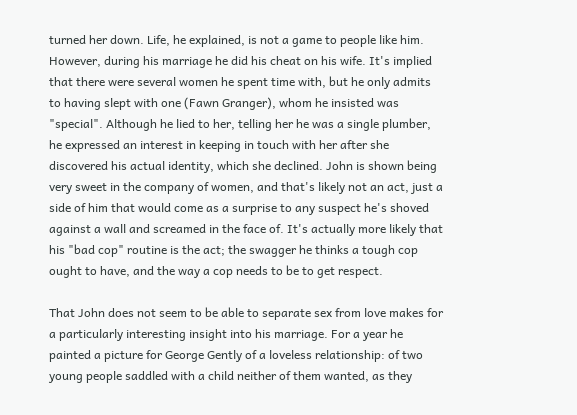turned her down. Life, he explained, is not a game to people like him. However, during his marriage he did his cheat on his wife. It's implied that there were several women he spent time with, but he only admits to having slept with one (Fawn Granger), whom he insisted was "special". Although he lied to her, telling her he was a single plumber, he expressed an interest in keeping in touch with her after she discovered his actual identity, which she declined. John is shown being very sweet in the company of women, and that's likely not an act, just a side of him that would come as a surprise to any suspect he's shoved against a wall and screamed in the face of. It's actually more likely that his "bad cop" routine is the act; the swagger he thinks a tough cop ought to have, and the way a cop needs to be to get respect.

That John does not seem to be able to separate sex from love makes for a particularly interesting insight into his marriage. For a year he painted a picture for George Gently of a loveless relationship: of two young people saddled with a child neither of them wanted, as they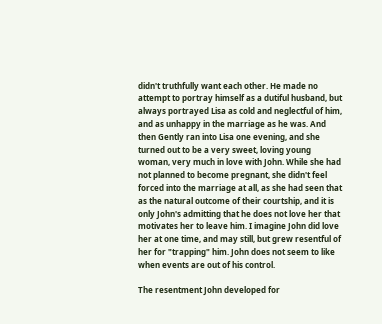didn't truthfully want each other. He made no attempt to portray himself as a dutiful husband, but always portrayed Lisa as cold and neglectful of him, and as unhappy in the marriage as he was. And then Gently ran into Lisa one evening, and she turned out to be a very sweet, loving young woman, very much in love with John. While she had not planned to become pregnant, she didn't feel forced into the marriage at all, as she had seen that as the natural outcome of their courtship, and it is only John's admitting that he does not love her that motivates her to leave him. I imagine John did love her at one time, and may still, but grew resentful of her for "trapping" him. John does not seem to like when events are out of his control.

The resentment John developed for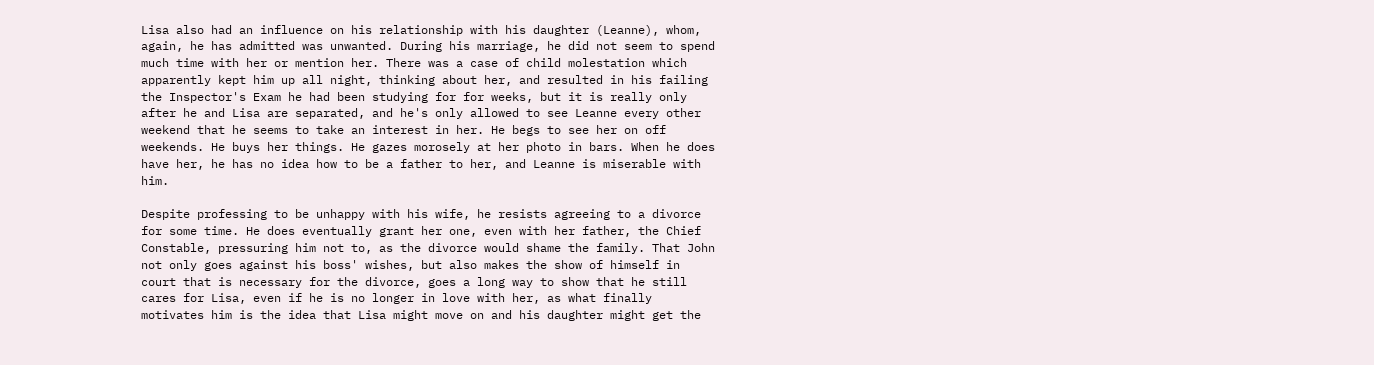Lisa also had an influence on his relationship with his daughter (Leanne), whom, again, he has admitted was unwanted. During his marriage, he did not seem to spend much time with her or mention her. There was a case of child molestation which apparently kept him up all night, thinking about her, and resulted in his failing the Inspector's Exam he had been studying for for weeks, but it is really only after he and Lisa are separated, and he's only allowed to see Leanne every other weekend that he seems to take an interest in her. He begs to see her on off weekends. He buys her things. He gazes morosely at her photo in bars. When he does have her, he has no idea how to be a father to her, and Leanne is miserable with him.

Despite professing to be unhappy with his wife, he resists agreeing to a divorce for some time. He does eventually grant her one, even with her father, the Chief Constable, pressuring him not to, as the divorce would shame the family. That John not only goes against his boss' wishes, but also makes the show of himself in court that is necessary for the divorce, goes a long way to show that he still cares for Lisa, even if he is no longer in love with her, as what finally motivates him is the idea that Lisa might move on and his daughter might get the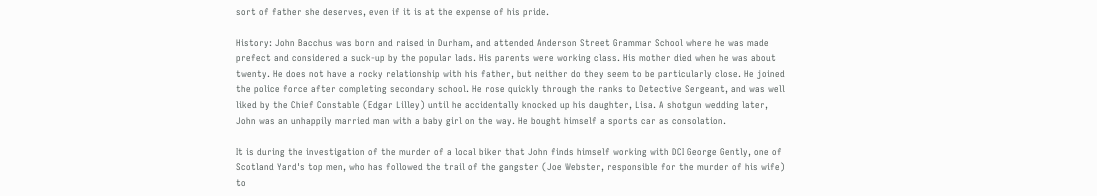sort of father she deserves, even if it is at the expense of his pride.

History: John Bacchus was born and raised in Durham, and attended Anderson Street Grammar School where he was made prefect and considered a suck-up by the popular lads. His parents were working class. His mother died when he was about twenty. He does not have a rocky relationship with his father, but neither do they seem to be particularly close. He joined the police force after completing secondary school. He rose quickly through the ranks to Detective Sergeant, and was well liked by the Chief Constable (Edgar Lilley) until he accidentally knocked up his daughter, Lisa. A shotgun wedding later, John was an unhappily married man with a baby girl on the way. He bought himself a sports car as consolation.

It is during the investigation of the murder of a local biker that John finds himself working with DCI George Gently, one of Scotland Yard's top men, who has followed the trail of the gangster (Joe Webster, responsible for the murder of his wife) to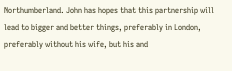Northumberland. John has hopes that this partnership will lead to bigger and better things, preferably in London, preferably without his wife, but his and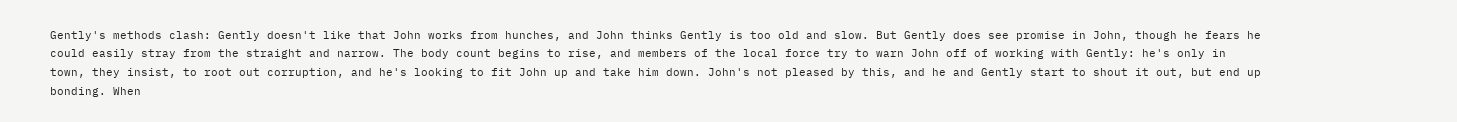Gently's methods clash: Gently doesn't like that John works from hunches, and John thinks Gently is too old and slow. But Gently does see promise in John, though he fears he could easily stray from the straight and narrow. The body count begins to rise, and members of the local force try to warn John off of working with Gently: he's only in town, they insist, to root out corruption, and he's looking to fit John up and take him down. John's not pleased by this, and he and Gently start to shout it out, but end up bonding. When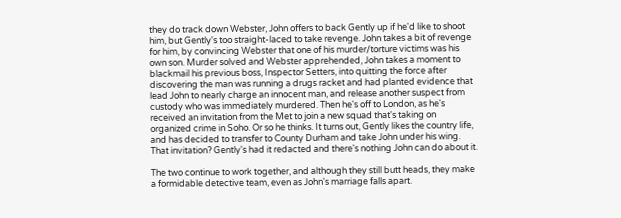they do track down Webster, John offers to back Gently up if he'd like to shoot him, but Gently's too straight-laced to take revenge. John takes a bit of revenge for him, by convincing Webster that one of his murder/torture victims was his own son. Murder solved and Webster apprehended, John takes a moment to blackmail his previous boss, Inspector Setters, into quitting the force after discovering the man was running a drugs racket and had planted evidence that lead John to nearly charge an innocent man, and release another suspect from custody who was immediately murdered. Then he's off to London, as he's received an invitation from the Met to join a new squad that's taking on organized crime in Soho. Or so he thinks. It turns out, Gently likes the country life, and has decided to transfer to County Durham and take John under his wing. That invitation? Gently's had it redacted and there's nothing John can do about it.

The two continue to work together, and although they still butt heads, they make a formidable detective team, even as John's marriage falls apart.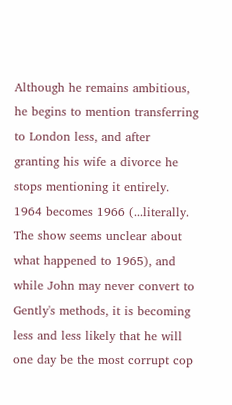Although he remains ambitious, he begins to mention transferring to London less, and after granting his wife a divorce he stops mentioning it entirely. 1964 becomes 1966 (...literally. The show seems unclear about what happened to 1965), and while John may never convert to Gently's methods, it is becoming less and less likely that he will one day be the most corrupt cop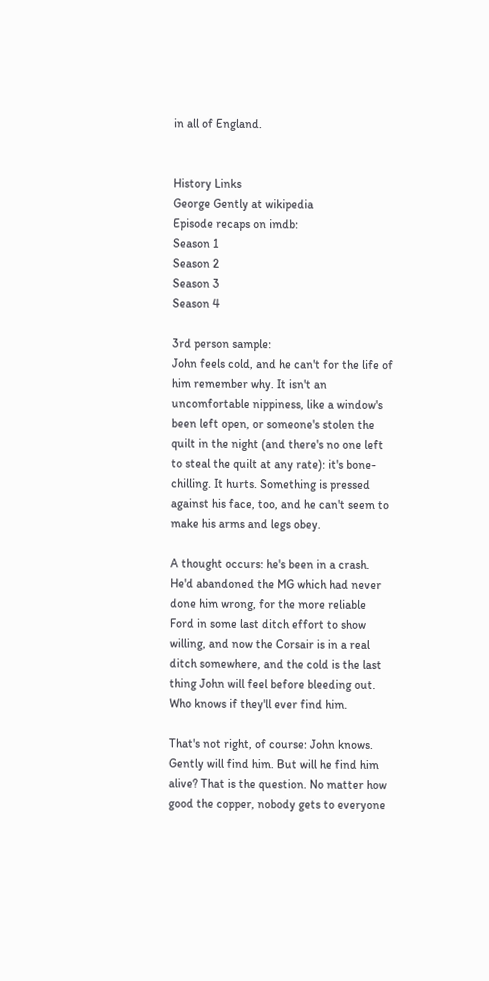in all of England.


History Links
George Gently at wikipedia
Episode recaps on imdb:
Season 1
Season 2
Season 3
Season 4

3rd person sample:
John feels cold, and he can't for the life of him remember why. It isn't an uncomfortable nippiness, like a window's been left open, or someone's stolen the quilt in the night (and there's no one left to steal the quilt at any rate): it's bone-chilling. It hurts. Something is pressed against his face, too, and he can't seem to make his arms and legs obey.

A thought occurs: he's been in a crash. He'd abandoned the MG which had never done him wrong, for the more reliable Ford in some last ditch effort to show willing, and now the Corsair is in a real ditch somewhere, and the cold is the last thing John will feel before bleeding out. Who knows if they'll ever find him.

That's not right, of course: John knows. Gently will find him. But will he find him alive? That is the question. No matter how good the copper, nobody gets to everyone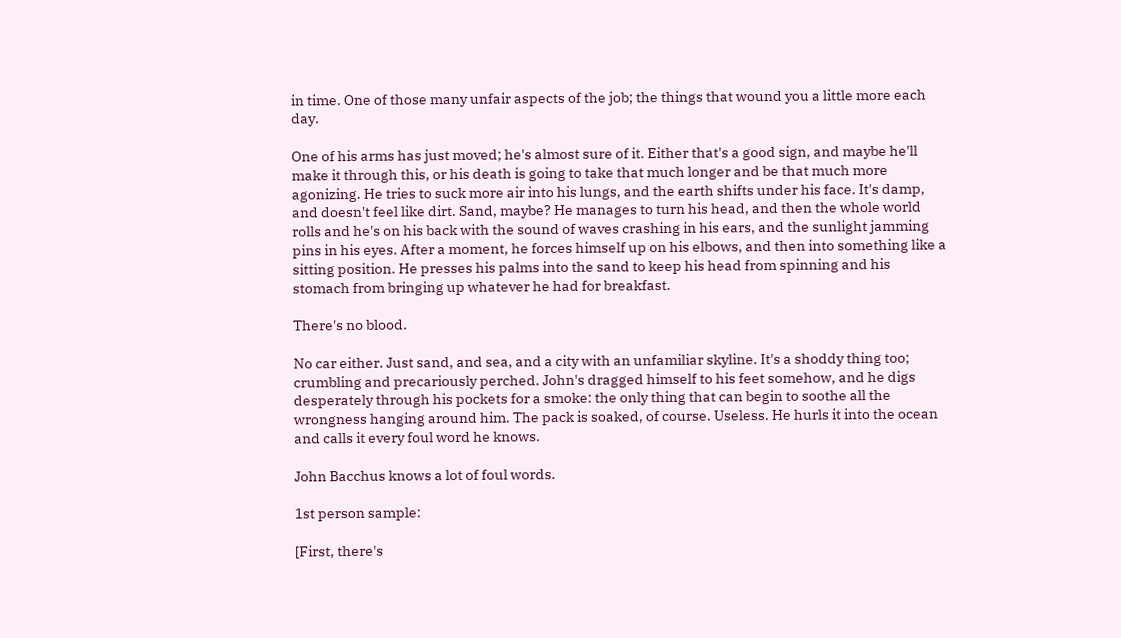in time. One of those many unfair aspects of the job; the things that wound you a little more each day.

One of his arms has just moved; he's almost sure of it. Either that's a good sign, and maybe he'll make it through this, or his death is going to take that much longer and be that much more agonizing. He tries to suck more air into his lungs, and the earth shifts under his face. It's damp, and doesn't feel like dirt. Sand, maybe? He manages to turn his head, and then the whole world rolls and he's on his back with the sound of waves crashing in his ears, and the sunlight jamming pins in his eyes. After a moment, he forces himself up on his elbows, and then into something like a sitting position. He presses his palms into the sand to keep his head from spinning and his stomach from bringing up whatever he had for breakfast.

There's no blood.

No car either. Just sand, and sea, and a city with an unfamiliar skyline. It's a shoddy thing too; crumbling and precariously perched. John's dragged himself to his feet somehow, and he digs desperately through his pockets for a smoke: the only thing that can begin to soothe all the wrongness hanging around him. The pack is soaked, of course. Useless. He hurls it into the ocean and calls it every foul word he knows.

John Bacchus knows a lot of foul words.

1st person sample:

[First, there's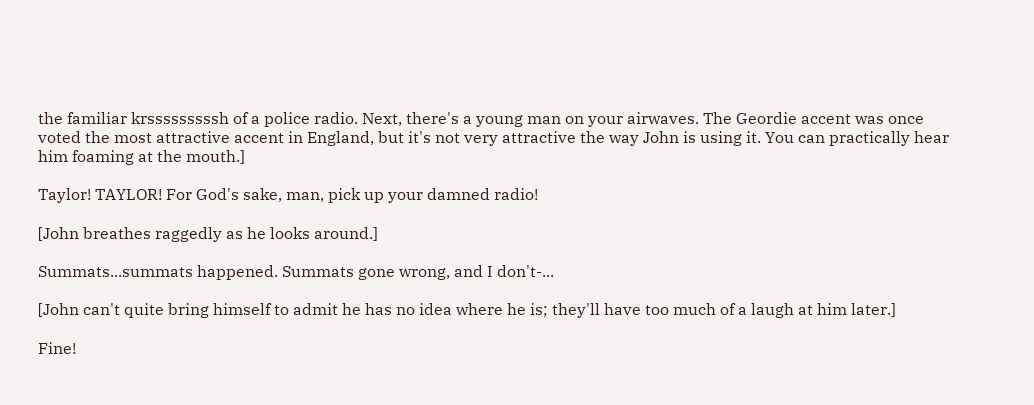the familiar krsssssssssh of a police radio. Next, there's a young man on your airwaves. The Geordie accent was once voted the most attractive accent in England, but it's not very attractive the way John is using it. You can practically hear him foaming at the mouth.]

Taylor! TAYLOR! For God's sake, man, pick up your damned radio!

[John breathes raggedly as he looks around.]

Summats...summats happened. Summats gone wrong, and I don't-...

[John can't quite bring himself to admit he has no idea where he is; they'll have too much of a laugh at him later.]

Fine!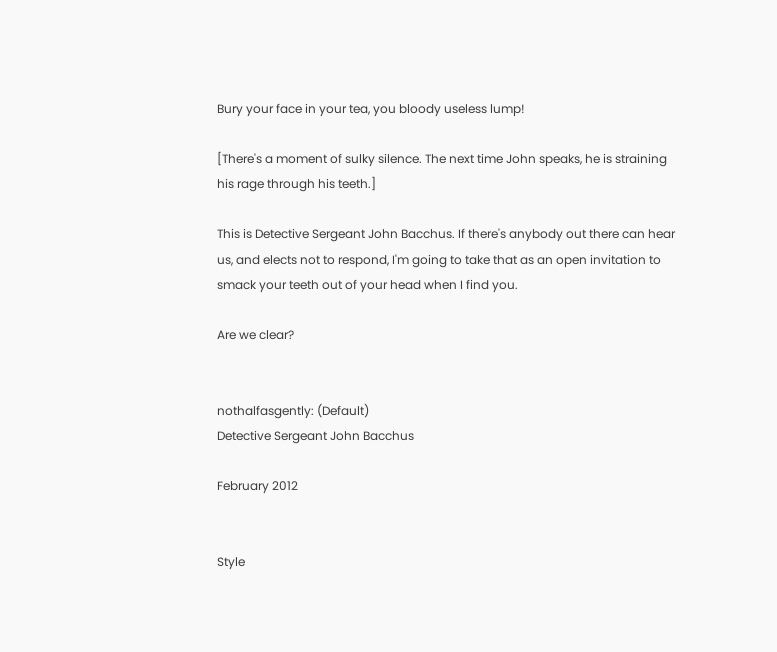Bury your face in your tea, you bloody useless lump!

[There's a moment of sulky silence. The next time John speaks, he is straining his rage through his teeth.]

This is Detective Sergeant John Bacchus. If there's anybody out there can hear us, and elects not to respond, I'm going to take that as an open invitation to smack your teeth out of your head when I find you.

Are we clear?


nothalfasgently: (Default)
Detective Sergeant John Bacchus

February 2012


Style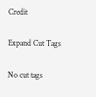Credit

Expand Cut Tags

No cut tags